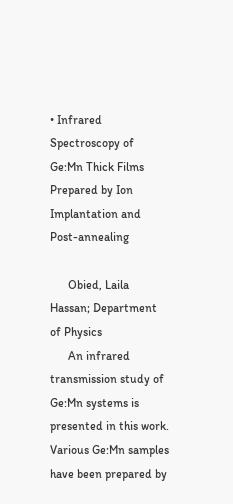• Infrared Spectroscopy of Ge:Mn Thick Films Prepared by Ion Implantation and Post-annealing

      Obied, Laila Hassan; Department of Physics
      An infrared transmission study of Ge:Mn systems is presented in this work. Various Ge:Mn samples have been prepared by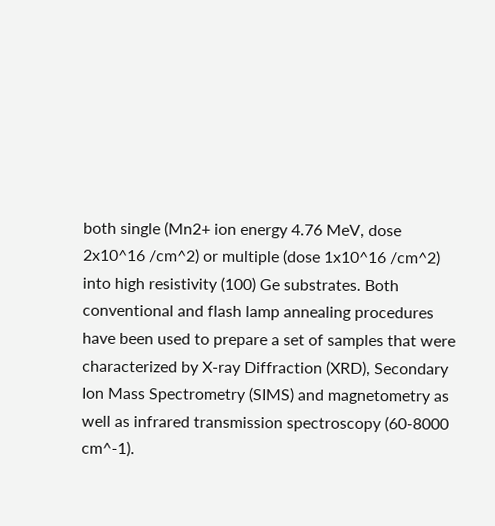both single (Mn2+ ion energy 4.76 MeV, dose 2x10^16 /cm^2) or multiple (dose 1x10^16 /cm^2) into high resistivity (100) Ge substrates. Both conventional and flash lamp annealing procedures have been used to prepare a set of samples that were characterized by X-ray Diffraction (XRD), Secondary Ion Mass Spectrometry (SIMS) and magnetometry as well as infrared transmission spectroscopy (60-8000 cm^-1).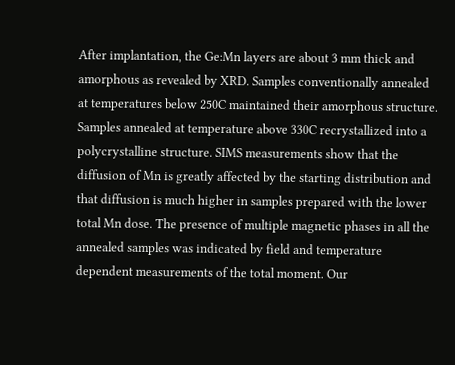After implantation, the Ge:Mn layers are about 3 mm thick and amorphous as revealed by XRD. Samples conventionally annealed at temperatures below 250C maintained their amorphous structure. Samples annealed at temperature above 330C recrystallized into a polycrystalline structure. SIMS measurements show that the diffusion of Mn is greatly affected by the starting distribution and that diffusion is much higher in samples prepared with the lower total Mn dose. The presence of multiple magnetic phases in all the annealed samples was indicated by field and temperature dependent measurements of the total moment. Our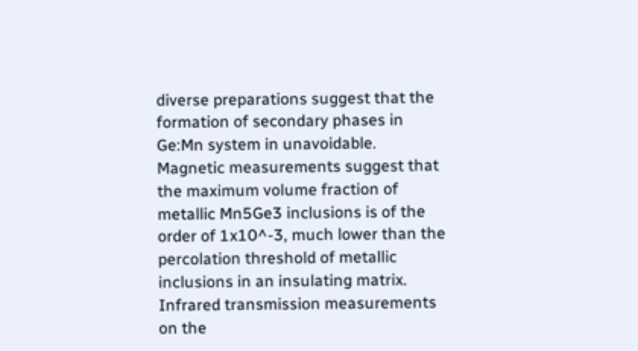diverse preparations suggest that the formation of secondary phases in Ge:Mn system in unavoidable. Magnetic measurements suggest that the maximum volume fraction of metallic Mn5Ge3 inclusions is of the order of 1x10^-3, much lower than the percolation threshold of metallic inclusions in an insulating matrix. Infrared transmission measurements on the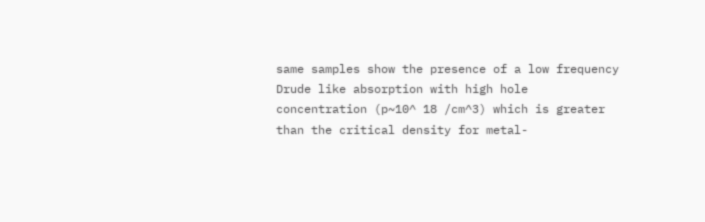same samples show the presence of a low frequency Drude like absorption with high hole concentration (p~10^ 18 /cm^3) which is greater than the critical density for metal-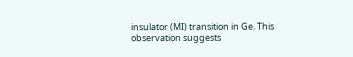insulator (MI) transition in Ge. This observation suggests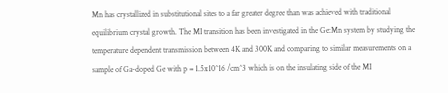Mn has crystallized in substitutional sites to a far greater degree than was achieved with traditional equilibrium crystal growth. The MI transition has been investigated in the Ge:Mn system by studying the temperature dependent transmission between 4K and 300K and comparing to similar measurements on a sample of Ga-doped Ge with p = 1.5x10^16 /cm^3 which is on the insulating side of the MI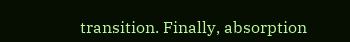transition. Finally, absorption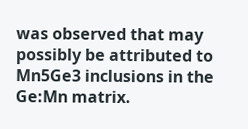was observed that may possibly be attributed to Mn5Ge3 inclusions in the Ge:Mn matrix.